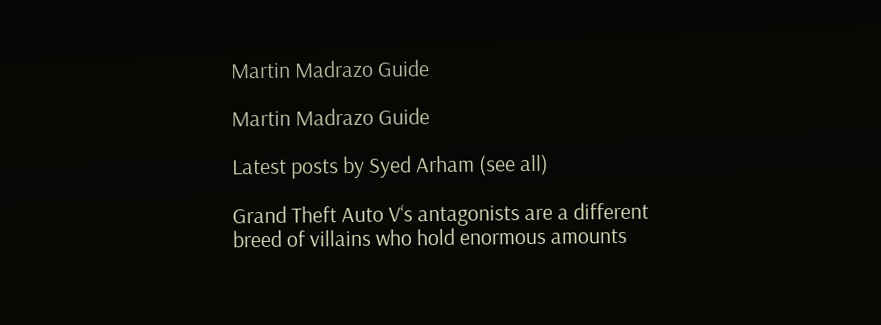Martin Madrazo Guide

Martin Madrazo Guide

Latest posts by Syed Arham (see all)

Grand Theft Auto V‘s antagonists are a different breed of villains who hold enormous amounts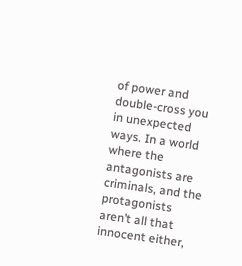of power and double-cross you in unexpected ways. In a world where the antagonists are criminals, and the protagonists aren’t all that innocent either,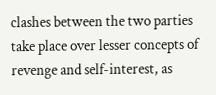clashes between the two parties take place over lesser concepts of revenge and self-interest, as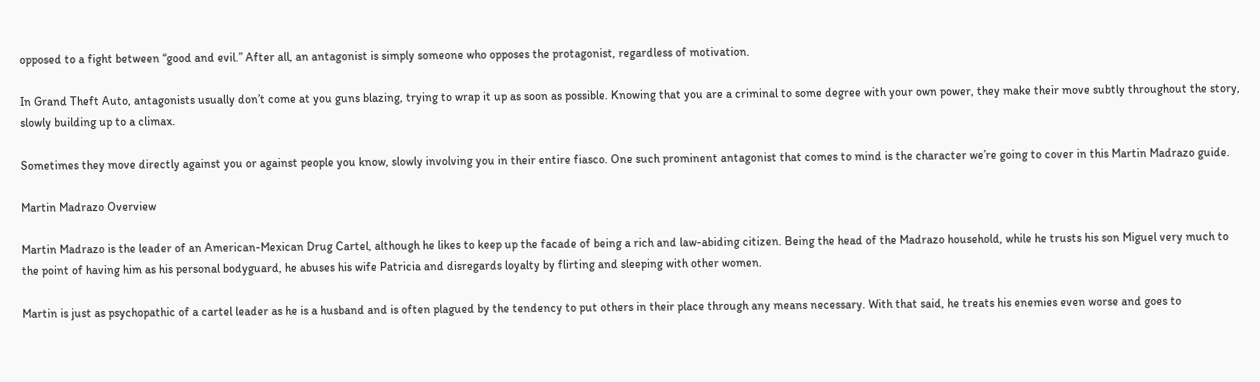opposed to a fight between “good and evil.” After all, an antagonist is simply someone who opposes the protagonist, regardless of motivation.

In Grand Theft Auto, antagonists usually don’t come at you guns blazing, trying to wrap it up as soon as possible. Knowing that you are a criminal to some degree with your own power, they make their move subtly throughout the story, slowly building up to a climax.

Sometimes they move directly against you or against people you know, slowly involving you in their entire fiasco. One such prominent antagonist that comes to mind is the character we’re going to cover in this Martin Madrazo guide.

Martin Madrazo Overview

Martin Madrazo is the leader of an American-Mexican Drug Cartel, although he likes to keep up the facade of being a rich and law-abiding citizen. Being the head of the Madrazo household, while he trusts his son Miguel very much to the point of having him as his personal bodyguard, he abuses his wife Patricia and disregards loyalty by flirting and sleeping with other women.

Martin is just as psychopathic of a cartel leader as he is a husband and is often plagued by the tendency to put others in their place through any means necessary. With that said, he treats his enemies even worse and goes to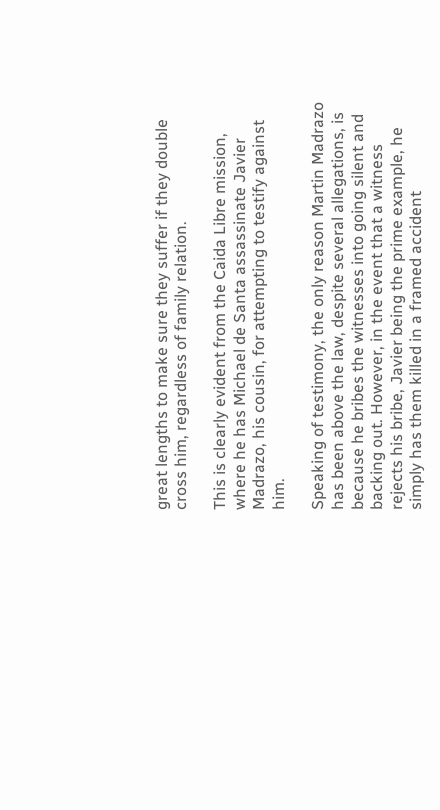great lengths to make sure they suffer if they double cross him, regardless of family relation.

This is clearly evident from the Caida Libre mission, where he has Michael de Santa assassinate Javier Madrazo, his cousin, for attempting to testify against him.

Speaking of testimony, the only reason Martin Madrazo has been above the law, despite several allegations, is because he bribes the witnesses into going silent and backing out. However, in the event that a witness rejects his bribe, Javier being the prime example, he simply has them killed in a framed accident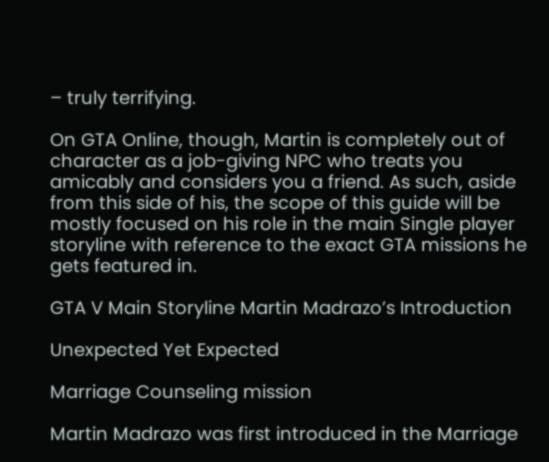– truly terrifying.

On GTA Online, though, Martin is completely out of character as a job-giving NPC who treats you amicably and considers you a friend. As such, aside from this side of his, the scope of this guide will be mostly focused on his role in the main Single player storyline with reference to the exact GTA missions he gets featured in.

GTA V Main Storyline Martin Madrazo’s Introduction

Unexpected Yet Expected

Marriage Counseling mission

Martin Madrazo was first introduced in the Marriage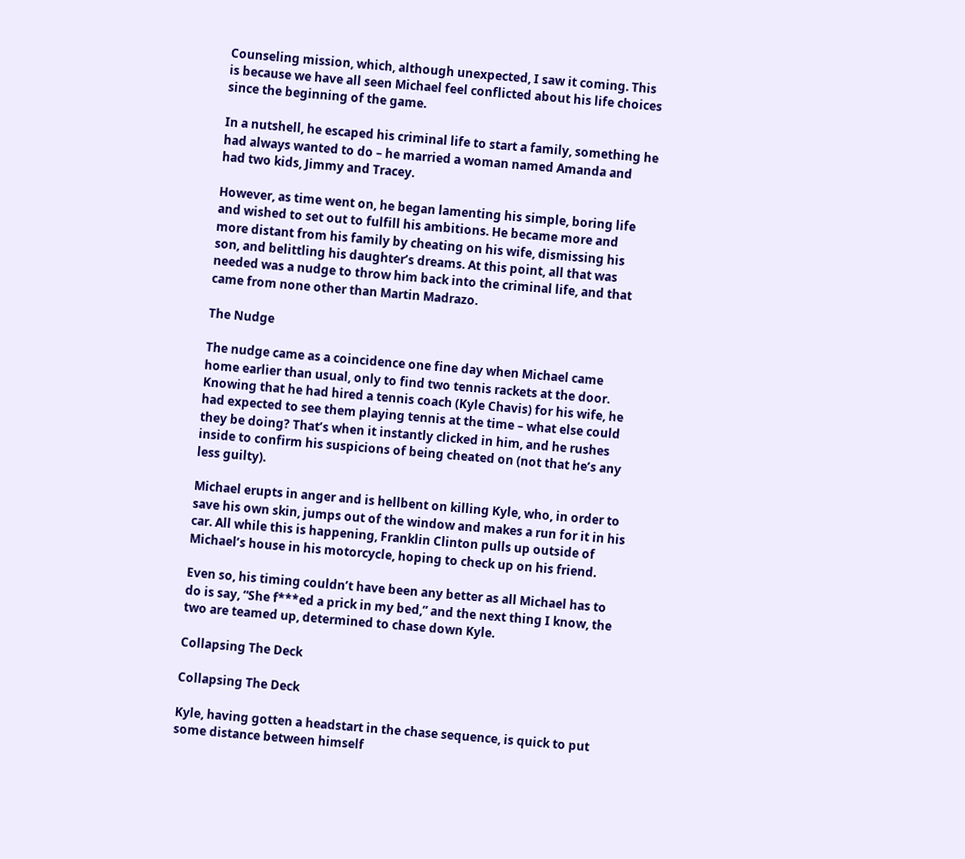Counseling mission, which, although unexpected, I saw it coming. This is because we have all seen Michael feel conflicted about his life choices since the beginning of the game.

In a nutshell, he escaped his criminal life to start a family, something he had always wanted to do – he married a woman named Amanda and had two kids, Jimmy and Tracey.

However, as time went on, he began lamenting his simple, boring life and wished to set out to fulfill his ambitions. He became more and more distant from his family by cheating on his wife, dismissing his son, and belittling his daughter’s dreams. At this point, all that was needed was a nudge to throw him back into the criminal life, and that came from none other than Martin Madrazo.

The Nudge

The nudge came as a coincidence one fine day when Michael came home earlier than usual, only to find two tennis rackets at the door. Knowing that he had hired a tennis coach (Kyle Chavis) for his wife, he had expected to see them playing tennis at the time – what else could they be doing? That’s when it instantly clicked in him, and he rushes inside to confirm his suspicions of being cheated on (not that he’s any less guilty).

Michael erupts in anger and is hellbent on killing Kyle, who, in order to save his own skin, jumps out of the window and makes a run for it in his car. All while this is happening, Franklin Clinton pulls up outside of Michael’s house in his motorcycle, hoping to check up on his friend.

Even so, his timing couldn’t have been any better as all Michael has to do is say, “She f***ed a prick in my bed,” and the next thing I know, the two are teamed up, determined to chase down Kyle.

Collapsing The Deck

Collapsing The Deck

Kyle, having gotten a headstart in the chase sequence, is quick to put some distance between himself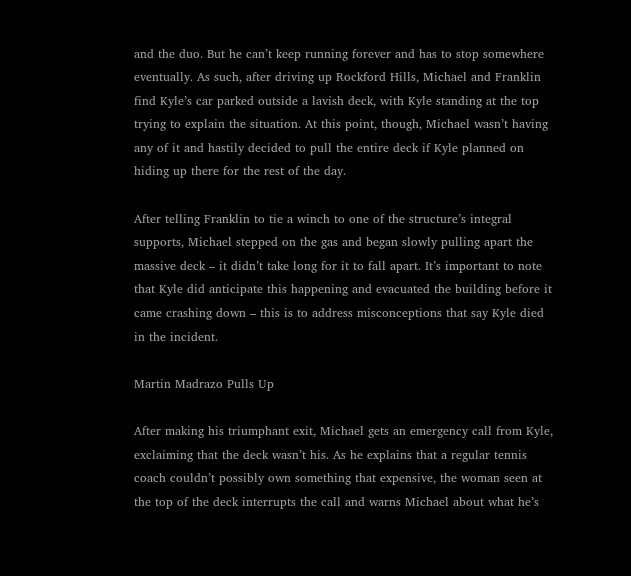and the duo. But he can’t keep running forever and has to stop somewhere eventually. As such, after driving up Rockford Hills, Michael and Franklin find Kyle’s car parked outside a lavish deck, with Kyle standing at the top trying to explain the situation. At this point, though, Michael wasn’t having any of it and hastily decided to pull the entire deck if Kyle planned on hiding up there for the rest of the day.

After telling Franklin to tie a winch to one of the structure’s integral supports, Michael stepped on the gas and began slowly pulling apart the massive deck – it didn’t take long for it to fall apart. It’s important to note that Kyle did anticipate this happening and evacuated the building before it came crashing down – this is to address misconceptions that say Kyle died in the incident.

Martin Madrazo Pulls Up

After making his triumphant exit, Michael gets an emergency call from Kyle, exclaiming that the deck wasn’t his. As he explains that a regular tennis coach couldn’t possibly own something that expensive, the woman seen at the top of the deck interrupts the call and warns Michael about what he’s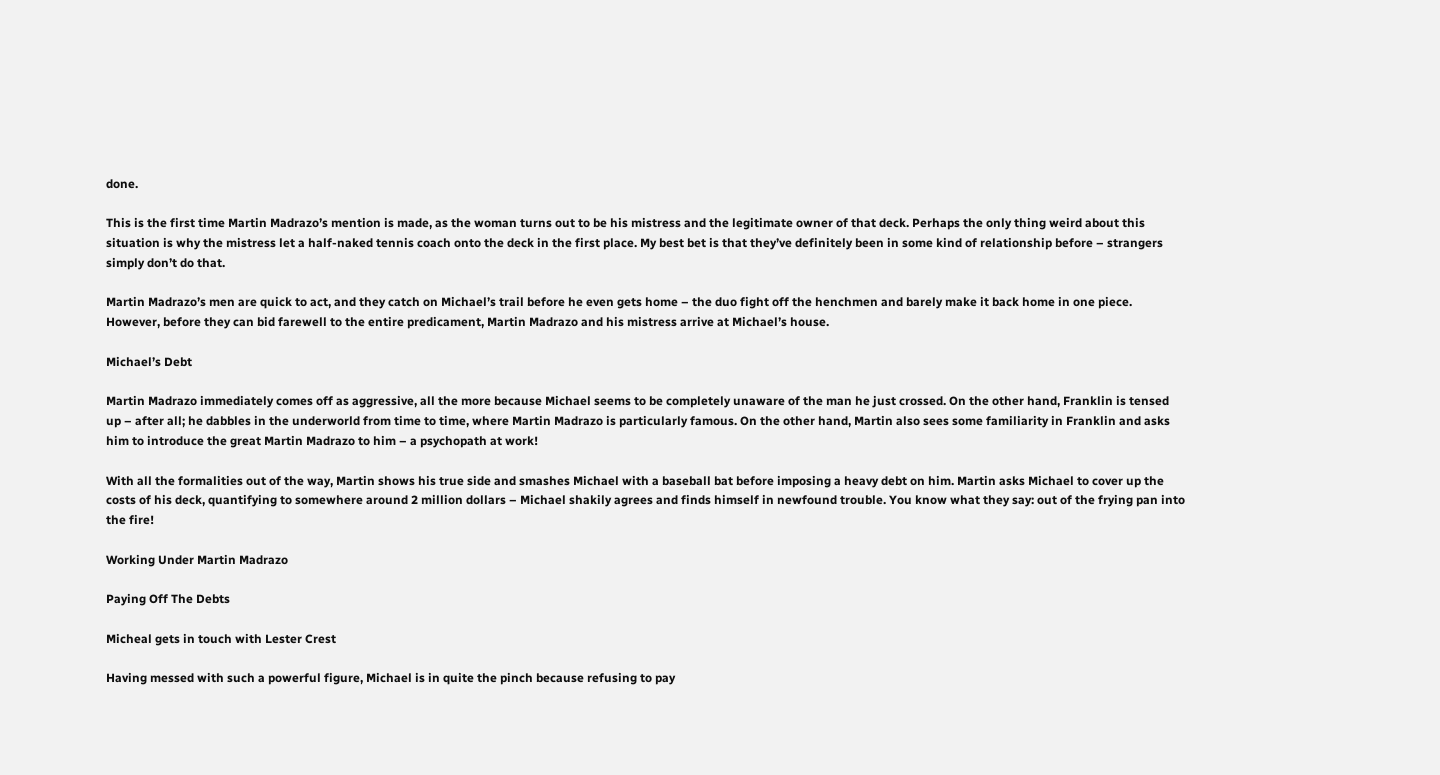done.

This is the first time Martin Madrazo’s mention is made, as the woman turns out to be his mistress and the legitimate owner of that deck. Perhaps the only thing weird about this situation is why the mistress let a half-naked tennis coach onto the deck in the first place. My best bet is that they’ve definitely been in some kind of relationship before – strangers simply don’t do that.

Martin Madrazo’s men are quick to act, and they catch on Michael’s trail before he even gets home – the duo fight off the henchmen and barely make it back home in one piece. However, before they can bid farewell to the entire predicament, Martin Madrazo and his mistress arrive at Michael’s house.

Michael’s Debt

Martin Madrazo immediately comes off as aggressive, all the more because Michael seems to be completely unaware of the man he just crossed. On the other hand, Franklin is tensed up – after all; he dabbles in the underworld from time to time, where Martin Madrazo is particularly famous. On the other hand, Martin also sees some familiarity in Franklin and asks him to introduce the great Martin Madrazo to him – a psychopath at work!

With all the formalities out of the way, Martin shows his true side and smashes Michael with a baseball bat before imposing a heavy debt on him. Martin asks Michael to cover up the costs of his deck, quantifying to somewhere around 2 million dollars – Michael shakily agrees and finds himself in newfound trouble. You know what they say: out of the frying pan into the fire!

Working Under Martin Madrazo

Paying Off The Debts

Micheal gets in touch with Lester Crest

Having messed with such a powerful figure, Michael is in quite the pinch because refusing to pay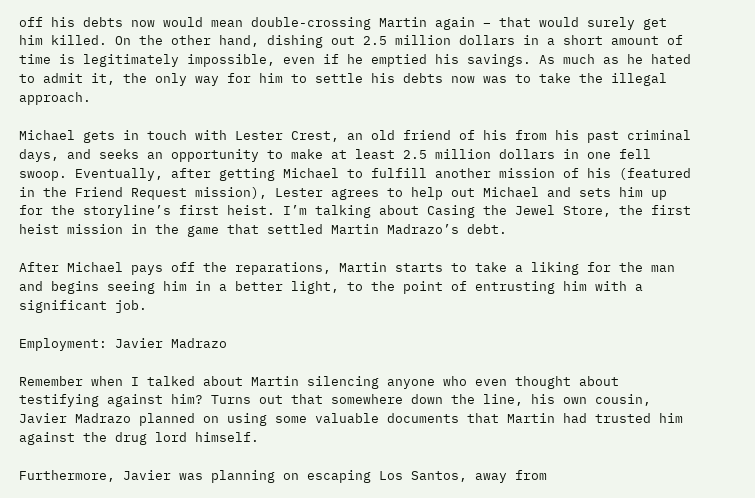off his debts now would mean double-crossing Martin again – that would surely get him killed. On the other hand, dishing out 2.5 million dollars in a short amount of time is legitimately impossible, even if he emptied his savings. As much as he hated to admit it, the only way for him to settle his debts now was to take the illegal approach.

Michael gets in touch with Lester Crest, an old friend of his from his past criminal days, and seeks an opportunity to make at least 2.5 million dollars in one fell swoop. Eventually, after getting Michael to fulfill another mission of his (featured in the Friend Request mission), Lester agrees to help out Michael and sets him up for the storyline’s first heist. I’m talking about Casing the Jewel Store, the first heist mission in the game that settled Martin Madrazo’s debt.

After Michael pays off the reparations, Martin starts to take a liking for the man and begins seeing him in a better light, to the point of entrusting him with a significant job.

Employment: Javier Madrazo

Remember when I talked about Martin silencing anyone who even thought about testifying against him? Turns out that somewhere down the line, his own cousin, Javier Madrazo planned on using some valuable documents that Martin had trusted him against the drug lord himself.

Furthermore, Javier was planning on escaping Los Santos, away from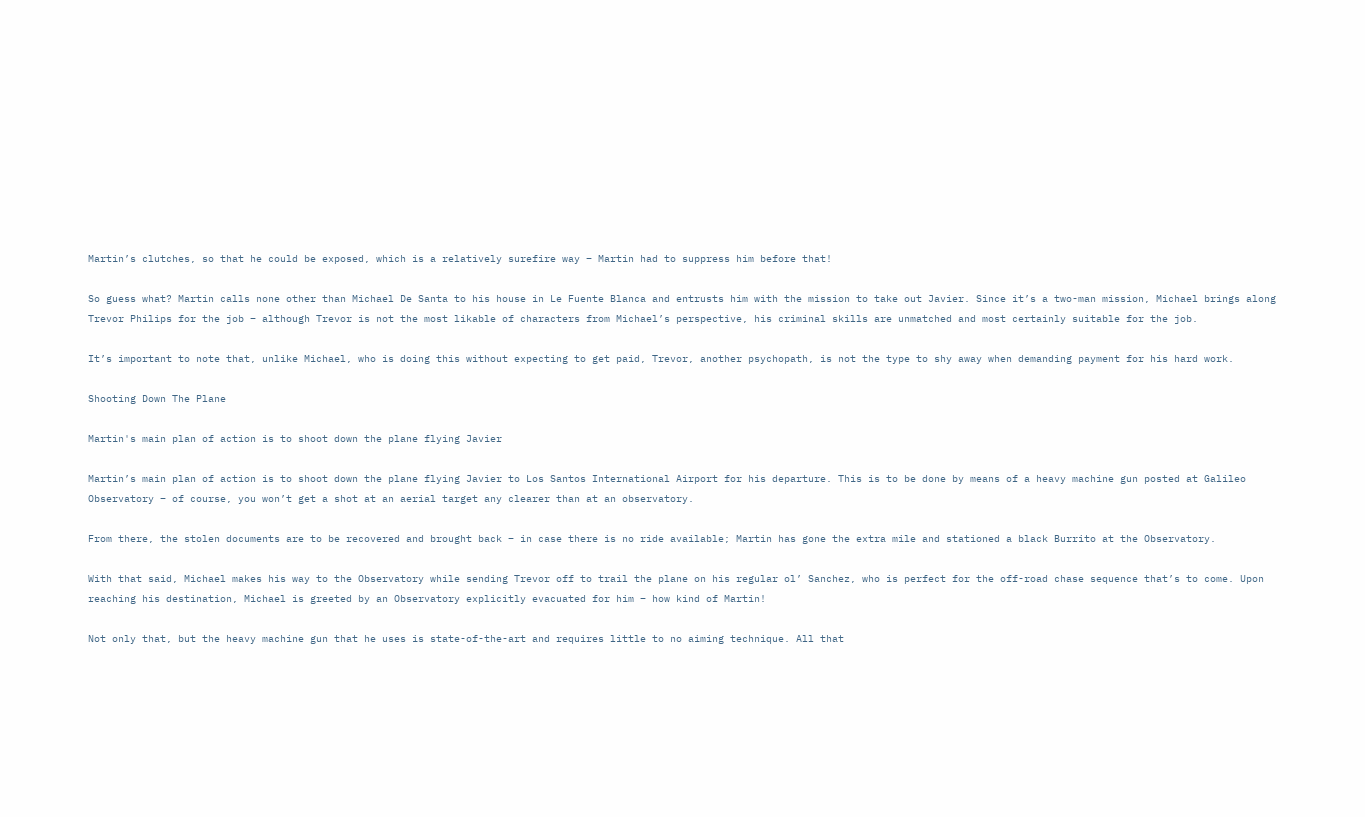Martin’s clutches, so that he could be exposed, which is a relatively surefire way – Martin had to suppress him before that!

So guess what? Martin calls none other than Michael De Santa to his house in Le Fuente Blanca and entrusts him with the mission to take out Javier. Since it’s a two-man mission, Michael brings along Trevor Philips for the job – although Trevor is not the most likable of characters from Michael’s perspective, his criminal skills are unmatched and most certainly suitable for the job.

It’s important to note that, unlike Michael, who is doing this without expecting to get paid, Trevor, another psychopath, is not the type to shy away when demanding payment for his hard work.

Shooting Down The Plane

Martin's main plan of action is to shoot down the plane flying Javier

Martin’s main plan of action is to shoot down the plane flying Javier to Los Santos International Airport for his departure. This is to be done by means of a heavy machine gun posted at Galileo Observatory – of course, you won’t get a shot at an aerial target any clearer than at an observatory.

From there, the stolen documents are to be recovered and brought back – in case there is no ride available; Martin has gone the extra mile and stationed a black Burrito at the Observatory.

With that said, Michael makes his way to the Observatory while sending Trevor off to trail the plane on his regular ol’ Sanchez, who is perfect for the off-road chase sequence that’s to come. Upon reaching his destination, Michael is greeted by an Observatory explicitly evacuated for him – how kind of Martin!

Not only that, but the heavy machine gun that he uses is state-of-the-art and requires little to no aiming technique. All that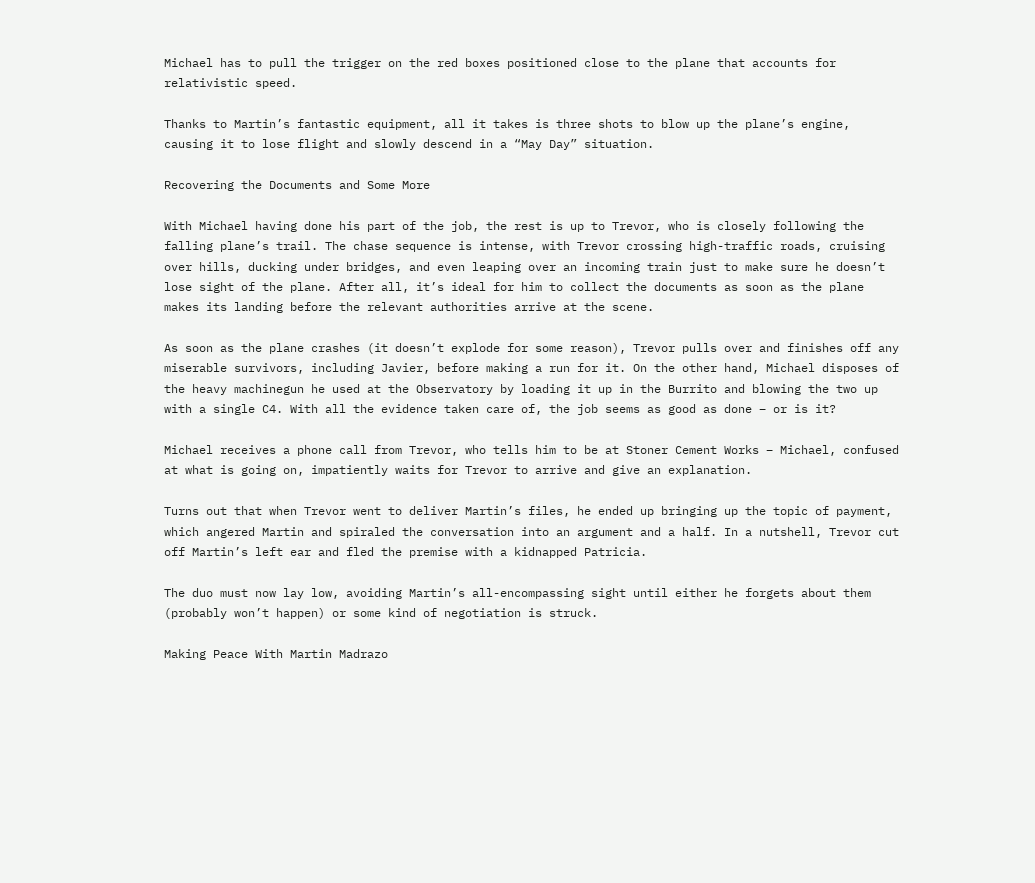Michael has to pull the trigger on the red boxes positioned close to the plane that accounts for relativistic speed.

Thanks to Martin’s fantastic equipment, all it takes is three shots to blow up the plane’s engine, causing it to lose flight and slowly descend in a “May Day” situation.

Recovering the Documents and Some More

With Michael having done his part of the job, the rest is up to Trevor, who is closely following the falling plane’s trail. The chase sequence is intense, with Trevor crossing high-traffic roads, cruising over hills, ducking under bridges, and even leaping over an incoming train just to make sure he doesn’t lose sight of the plane. After all, it’s ideal for him to collect the documents as soon as the plane makes its landing before the relevant authorities arrive at the scene.

As soon as the plane crashes (it doesn’t explode for some reason), Trevor pulls over and finishes off any miserable survivors, including Javier, before making a run for it. On the other hand, Michael disposes of the heavy machinegun he used at the Observatory by loading it up in the Burrito and blowing the two up with a single C4. With all the evidence taken care of, the job seems as good as done – or is it?

Michael receives a phone call from Trevor, who tells him to be at Stoner Cement Works – Michael, confused at what is going on, impatiently waits for Trevor to arrive and give an explanation.

Turns out that when Trevor went to deliver Martin’s files, he ended up bringing up the topic of payment, which angered Martin and spiraled the conversation into an argument and a half. In a nutshell, Trevor cut off Martin’s left ear and fled the premise with a kidnapped Patricia.

The duo must now lay low, avoiding Martin’s all-encompassing sight until either he forgets about them (probably won’t happen) or some kind of negotiation is struck.

Making Peace With Martin Madrazo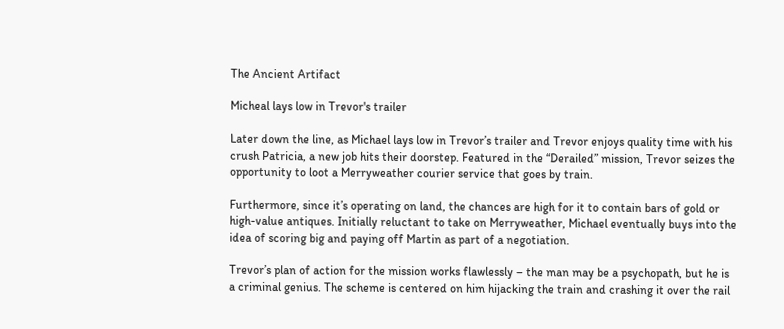The Ancient Artifact

Micheal lays low in Trevor's trailer

Later down the line, as Michael lays low in Trevor’s trailer and Trevor enjoys quality time with his crush Patricia, a new job hits their doorstep. Featured in the “Derailed” mission, Trevor seizes the opportunity to loot a Merryweather courier service that goes by train.

Furthermore, since it’s operating on land, the chances are high for it to contain bars of gold or high-value antiques. Initially reluctant to take on Merryweather, Michael eventually buys into the idea of scoring big and paying off Martin as part of a negotiation.

Trevor’s plan of action for the mission works flawlessly – the man may be a psychopath, but he is a criminal genius. The scheme is centered on him hijacking the train and crashing it over the rail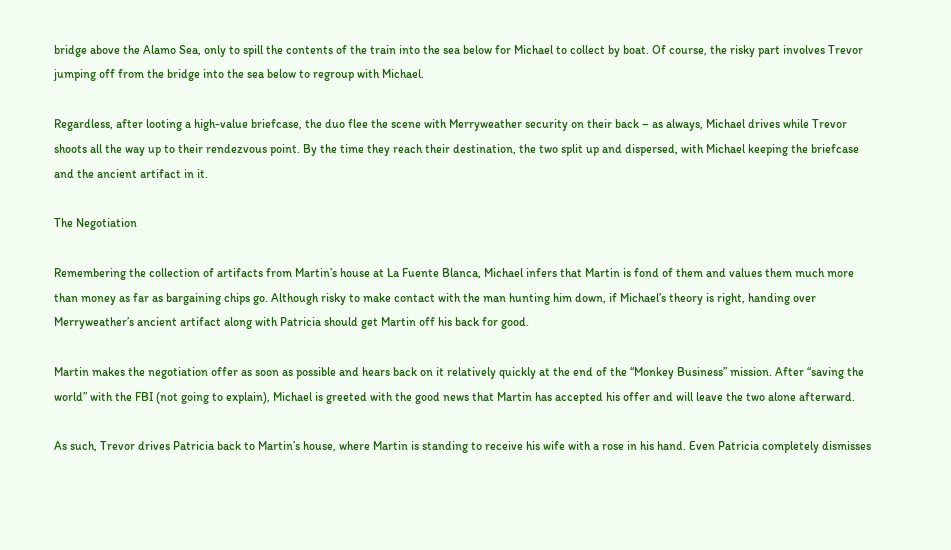bridge above the Alamo Sea, only to spill the contents of the train into the sea below for Michael to collect by boat. Of course, the risky part involves Trevor jumping off from the bridge into the sea below to regroup with Michael.

Regardless, after looting a high-value briefcase, the duo flee the scene with Merryweather security on their back – as always, Michael drives while Trevor shoots all the way up to their rendezvous point. By the time they reach their destination, the two split up and dispersed, with Michael keeping the briefcase and the ancient artifact in it.

The Negotiation

Remembering the collection of artifacts from Martin’s house at La Fuente Blanca, Michael infers that Martin is fond of them and values them much more than money as far as bargaining chips go. Although risky to make contact with the man hunting him down, if Michael’s theory is right, handing over Merryweather’s ancient artifact along with Patricia should get Martin off his back for good.

Martin makes the negotiation offer as soon as possible and hears back on it relatively quickly at the end of the “Monkey Business” mission. After “saving the world” with the FBI (not going to explain), Michael is greeted with the good news that Martin has accepted his offer and will leave the two alone afterward.

As such, Trevor drives Patricia back to Martin’s house, where Martin is standing to receive his wife with a rose in his hand. Even Patricia completely dismisses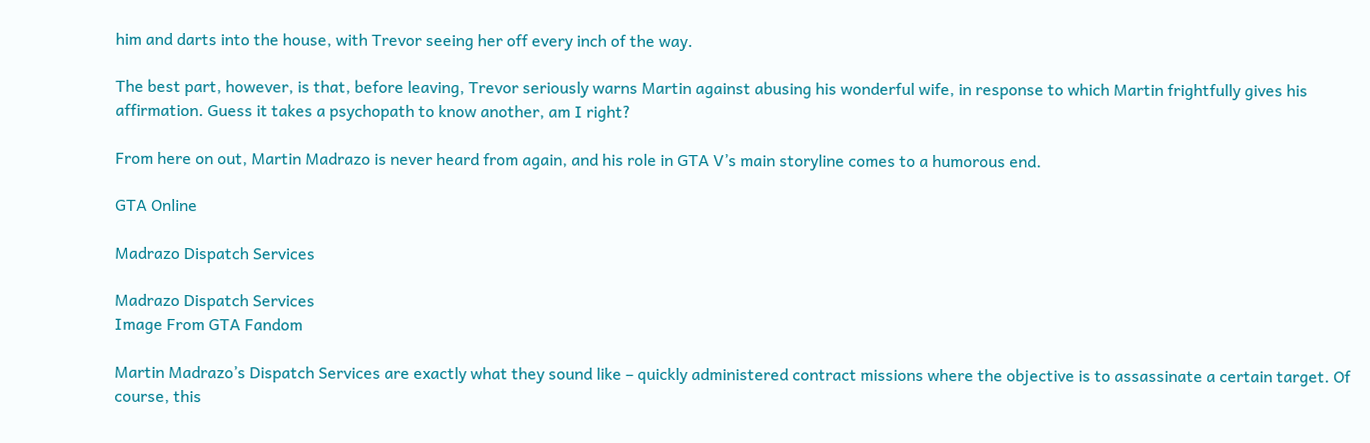him and darts into the house, with Trevor seeing her off every inch of the way.

The best part, however, is that, before leaving, Trevor seriously warns Martin against abusing his wonderful wife, in response to which Martin frightfully gives his affirmation. Guess it takes a psychopath to know another, am I right?

From here on out, Martin Madrazo is never heard from again, and his role in GTA V’s main storyline comes to a humorous end.

GTA Online

Madrazo Dispatch Services

Madrazo Dispatch Services
Image From GTA Fandom

Martin Madrazo’s Dispatch Services are exactly what they sound like – quickly administered contract missions where the objective is to assassinate a certain target. Of course, this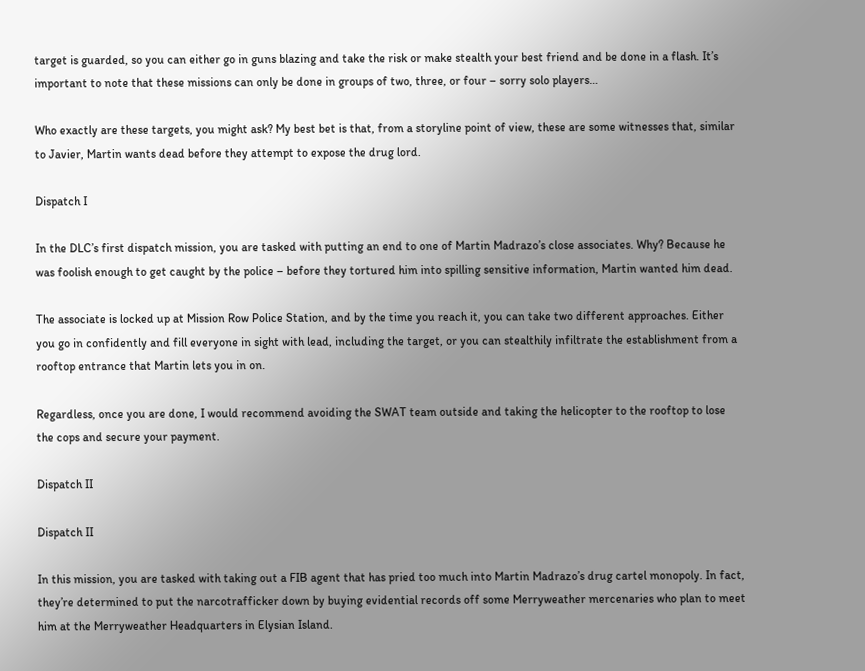target is guarded, so you can either go in guns blazing and take the risk or make stealth your best friend and be done in a flash. It’s important to note that these missions can only be done in groups of two, three, or four – sorry solo players…

Who exactly are these targets, you might ask? My best bet is that, from a storyline point of view, these are some witnesses that, similar to Javier, Martin wants dead before they attempt to expose the drug lord.

Dispatch I

In the DLC’s first dispatch mission, you are tasked with putting an end to one of Martin Madrazo’s close associates. Why? Because he was foolish enough to get caught by the police – before they tortured him into spilling sensitive information, Martin wanted him dead.

The associate is locked up at Mission Row Police Station, and by the time you reach it, you can take two different approaches. Either you go in confidently and fill everyone in sight with lead, including the target, or you can stealthily infiltrate the establishment from a rooftop entrance that Martin lets you in on.

Regardless, once you are done, I would recommend avoiding the SWAT team outside and taking the helicopter to the rooftop to lose the cops and secure your payment.

Dispatch II

Dispatch II

In this mission, you are tasked with taking out a FIB agent that has pried too much into Martin Madrazo’s drug cartel monopoly. In fact, they’re determined to put the narcotrafficker down by buying evidential records off some Merryweather mercenaries who plan to meet him at the Merryweather Headquarters in Elysian Island.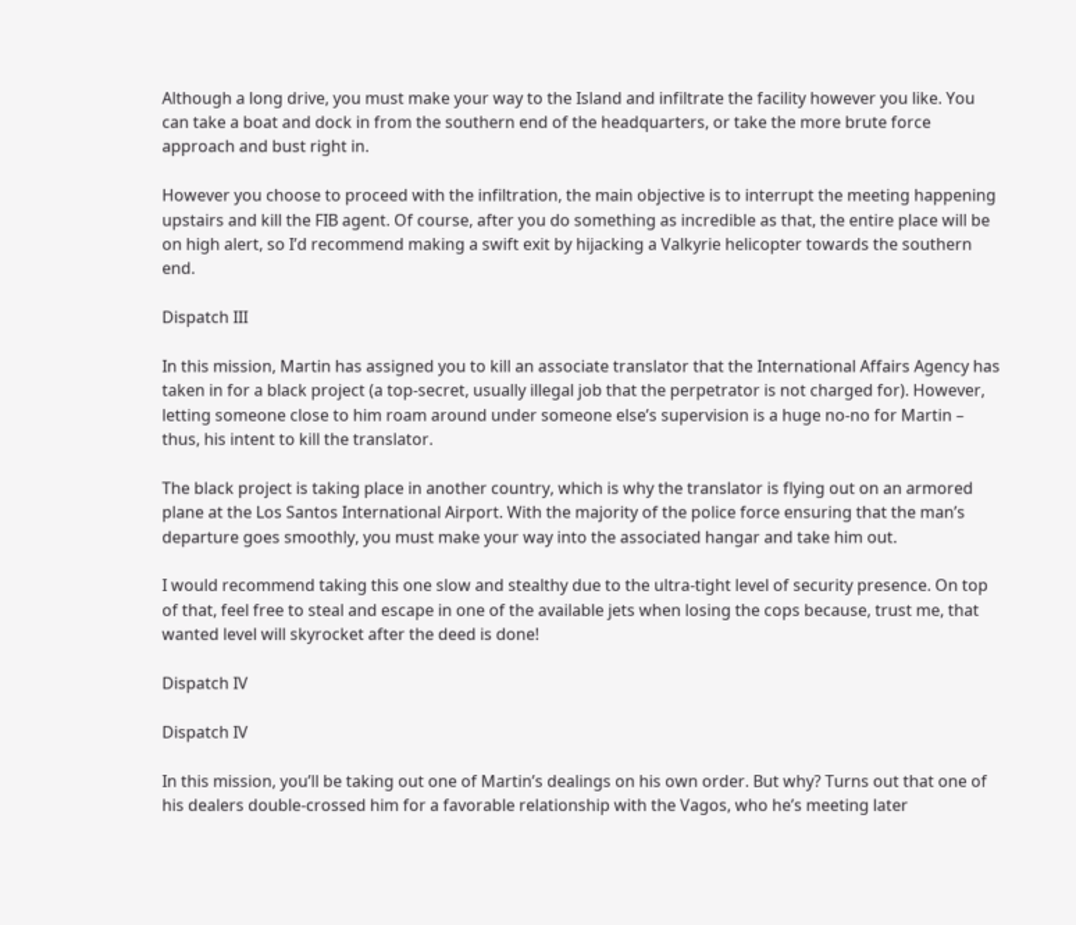Although a long drive, you must make your way to the Island and infiltrate the facility however you like. You can take a boat and dock in from the southern end of the headquarters, or take the more brute force approach and bust right in.

However you choose to proceed with the infiltration, the main objective is to interrupt the meeting happening upstairs and kill the FIB agent. Of course, after you do something as incredible as that, the entire place will be on high alert, so I’d recommend making a swift exit by hijacking a Valkyrie helicopter towards the southern end.

Dispatch III

In this mission, Martin has assigned you to kill an associate translator that the International Affairs Agency has taken in for a black project (a top-secret, usually illegal job that the perpetrator is not charged for). However, letting someone close to him roam around under someone else’s supervision is a huge no-no for Martin – thus, his intent to kill the translator.

The black project is taking place in another country, which is why the translator is flying out on an armored plane at the Los Santos International Airport. With the majority of the police force ensuring that the man’s departure goes smoothly, you must make your way into the associated hangar and take him out.

I would recommend taking this one slow and stealthy due to the ultra-tight level of security presence. On top of that, feel free to steal and escape in one of the available jets when losing the cops because, trust me, that wanted level will skyrocket after the deed is done!

Dispatch IV

Dispatch IV

In this mission, you’ll be taking out one of Martin’s dealings on his own order. But why? Turns out that one of his dealers double-crossed him for a favorable relationship with the Vagos, who he’s meeting later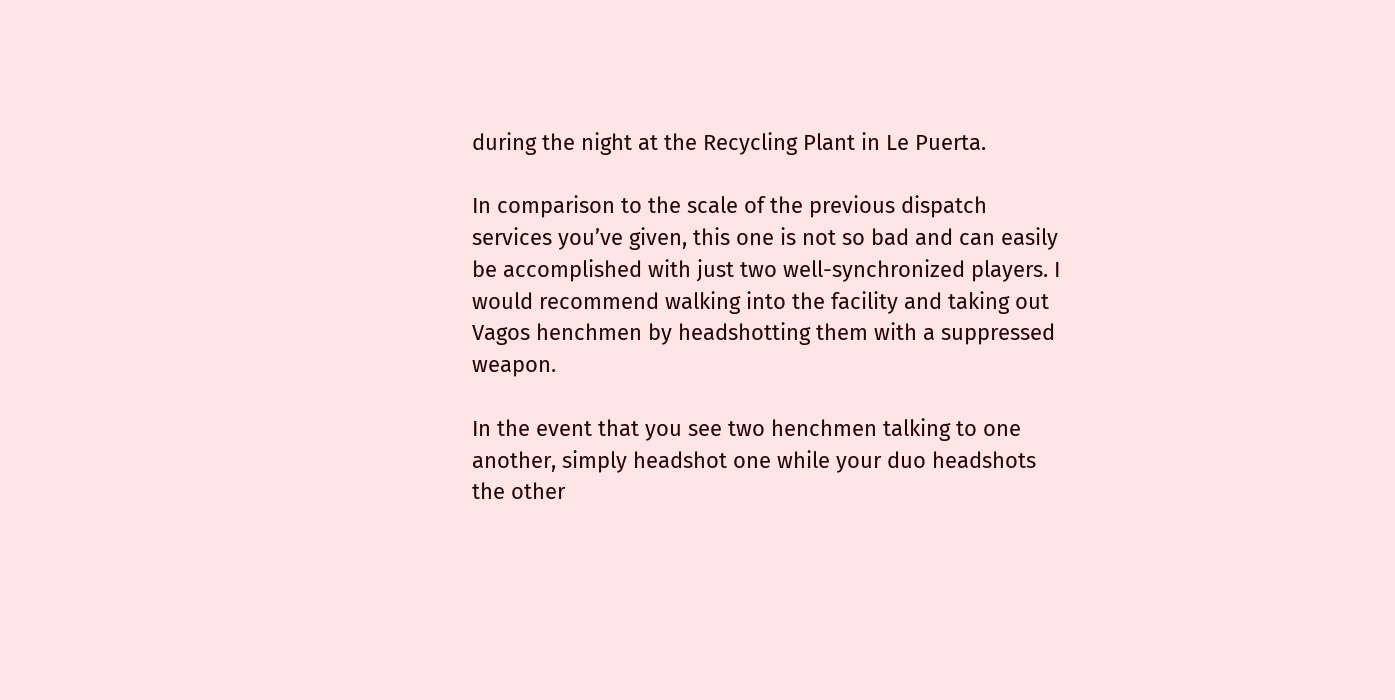during the night at the Recycling Plant in Le Puerta.

In comparison to the scale of the previous dispatch services you’ve given, this one is not so bad and can easily be accomplished with just two well-synchronized players. I would recommend walking into the facility and taking out Vagos henchmen by headshotting them with a suppressed weapon.

In the event that you see two henchmen talking to one another, simply headshot one while your duo headshots the other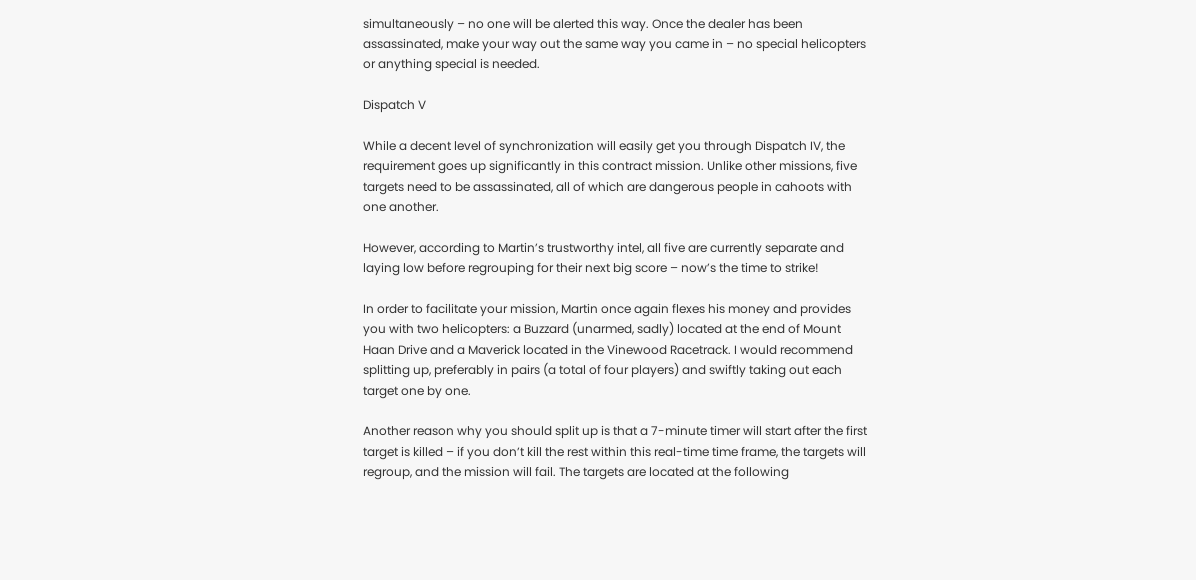simultaneously – no one will be alerted this way. Once the dealer has been assassinated, make your way out the same way you came in – no special helicopters or anything special is needed.

Dispatch V

While a decent level of synchronization will easily get you through Dispatch IV, the requirement goes up significantly in this contract mission. Unlike other missions, five targets need to be assassinated, all of which are dangerous people in cahoots with one another.

However, according to Martin’s trustworthy intel, all five are currently separate and laying low before regrouping for their next big score – now’s the time to strike!

In order to facilitate your mission, Martin once again flexes his money and provides you with two helicopters: a Buzzard (unarmed, sadly) located at the end of Mount Haan Drive and a Maverick located in the Vinewood Racetrack. I would recommend splitting up, preferably in pairs (a total of four players) and swiftly taking out each target one by one.

Another reason why you should split up is that a 7-minute timer will start after the first target is killed – if you don’t kill the rest within this real-time time frame, the targets will regroup, and the mission will fail. The targets are located at the following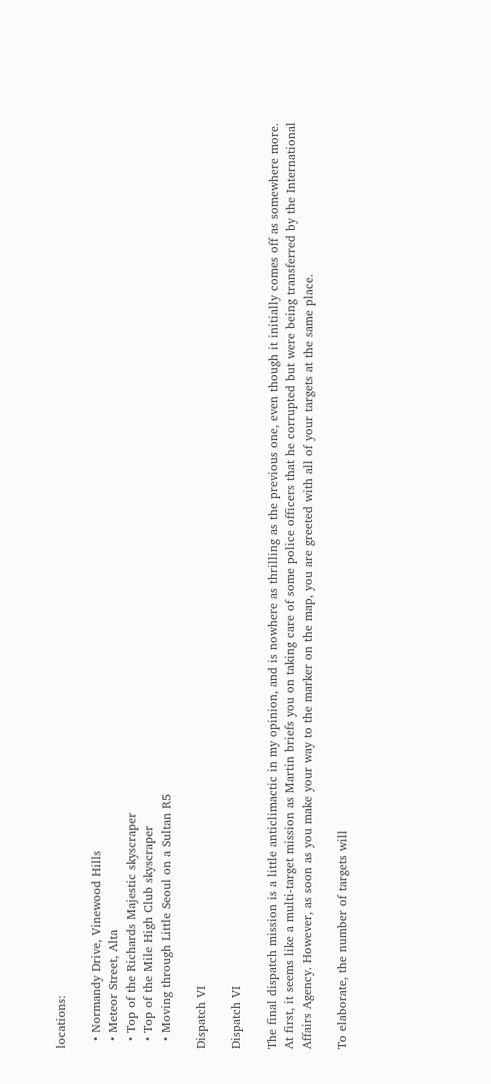locations:

  • Normandy Drive, Vinewood Hills
  • Meteor Street, Alta
  • Top of the Richards Majestic skyscraper
  • Top of the Mile High Club skyscraper
  • Moving through Little Seoul on a Sultan R5

Dispatch VI

Dispatch VI

The final dispatch mission is a little anticlimactic in my opinion, and is nowhere as thrilling as the previous one, even though it initially comes off as somewhere more. At first, it seems like a multi-target mission as Martin briefs you on taking care of some police officers that he corrupted but were being transferred by the International Affairs Agency. However, as soon as you make your way to the marker on the map, you are greeted with all of your targets at the same place.

To elaborate, the number of targets will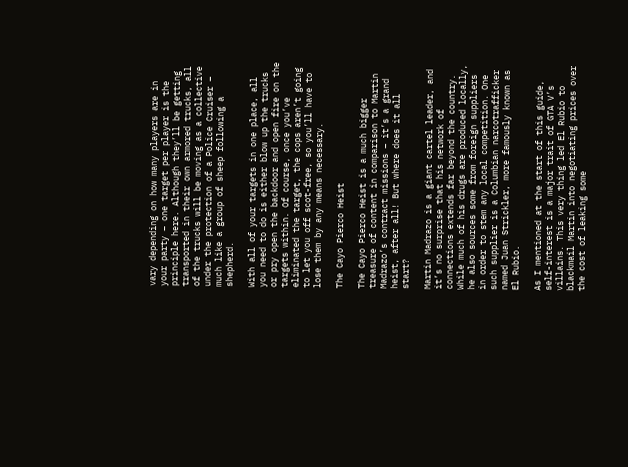vary depending on how many players are in your party – one target per player is the principle here. Although they’ll be getting transported in their own armored trucks, all of the trucks will be moving as a collective under the protection of a Police Cruiser – much like a group of sheep following a shepherd.

With all of your targets in one place, all you need to do is either blow up the trucks or pry open the backdoor and open fire on the targets within. Of course, once you’ve eliminated the target, the cops aren’t going to let you off scot-free, so you’ll have to lose them by any means necessary.

The Cayo Pierco Heist

The Cayo Pierco Heist is a much bigger treasure of content in comparison to Martin Madrazo’s contract missions – it’s a grand heist, after all! But where does it all start?

Martin Madrazo is a giant cartel leader, and it’s no surprise that his network of connections extends far beyond the country. While much of his drugs are produced locally, he also sources some from foreign suppliers in order to stem any local competition. One such supplier is a Columbian narcotrafficker named Juan Strickler, more famously known as El Rubio.

As I mentioned at the start of this guide, self-interest is a major trait of GTA V’s villains. This very thing led El Rubio to blackmail Martin into negotiating prices over the cost of leaking some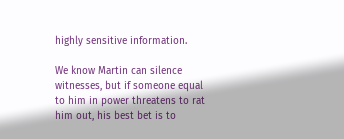highly sensitive information.

We know Martin can silence witnesses, but if someone equal to him in power threatens to rat him out, his best bet is to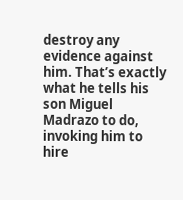destroy any evidence against him. That’s exactly what he tells his son Miguel Madrazo to do, invoking him to hire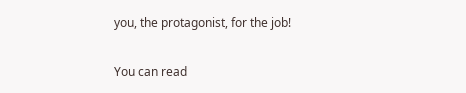you, the protagonist, for the job!

You can read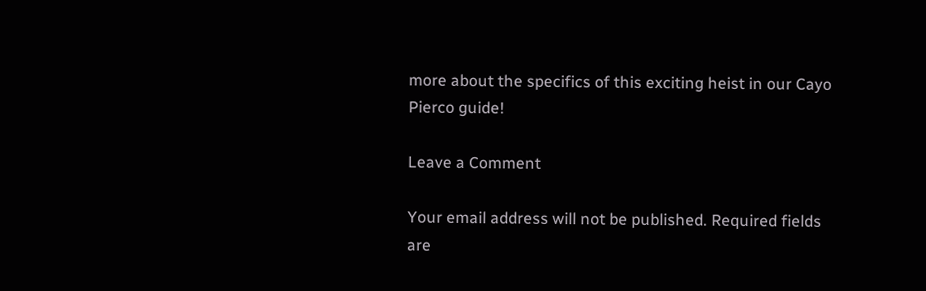more about the specifics of this exciting heist in our Cayo Pierco guide!

Leave a Comment

Your email address will not be published. Required fields are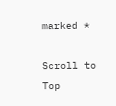marked *

Scroll to Top